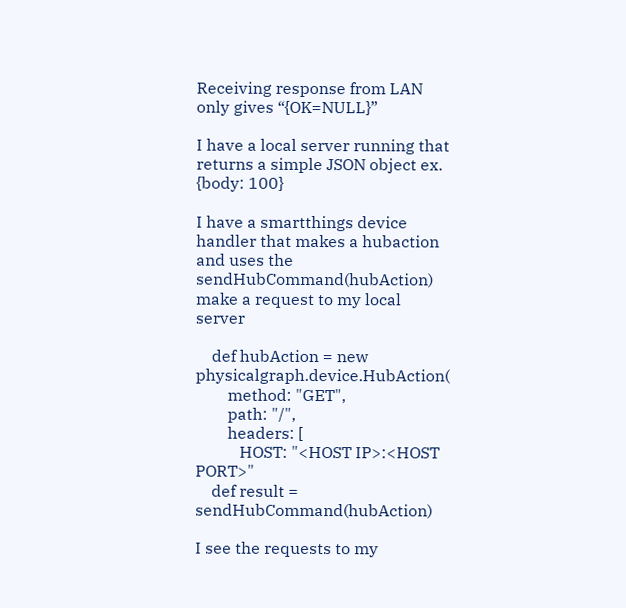Receiving response from LAN only gives “{OK=NULL}”

I have a local server running that returns a simple JSON object ex. {body: 100}

I have a smartthings device handler that makes a hubaction and uses the sendHubCommand(hubAction) make a request to my local server

    def hubAction = new physicalgraph.device.HubAction(
        method: "GET",
        path: "/",
        headers: [
           HOST: "<HOST IP>:<HOST PORT>"
    def result = sendHubCommand(hubAction)

I see the requests to my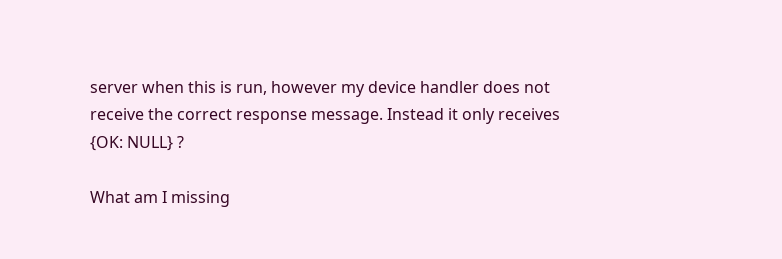server when this is run, however my device handler does not receive the correct response message. Instead it only receives {OK: NULL} ?

What am I missing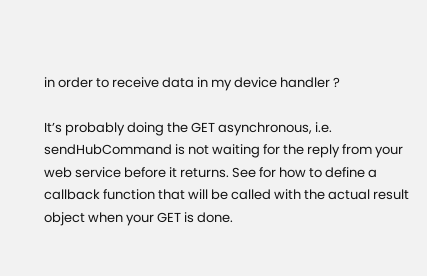in order to receive data in my device handler ?

It’s probably doing the GET asynchronous, i.e. sendHubCommand is not waiting for the reply from your web service before it returns. See for how to define a callback function that will be called with the actual result object when your GET is done.